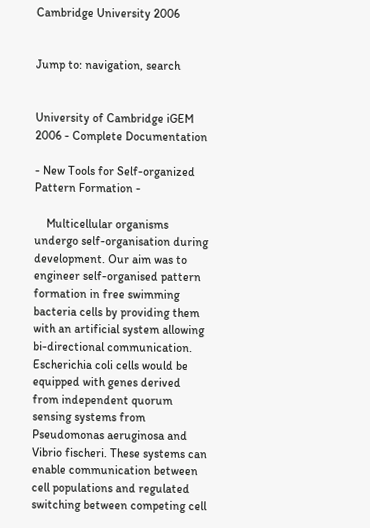Cambridge University 2006


Jump to: navigation, search


University of Cambridge iGEM 2006 - Complete Documentation

- New Tools for Self-organized Pattern Formation -

    Multicellular organisms undergo self-organisation during development. Our aim was to engineer self-organised pattern formation in free swimming bacteria cells by providing them with an artificial system allowing bi-directional communication. Escherichia coli cells would be equipped with genes derived from independent quorum sensing systems from Pseudomonas aeruginosa and Vibrio fischeri. These systems can enable communication between cell populations and regulated switching between competing cell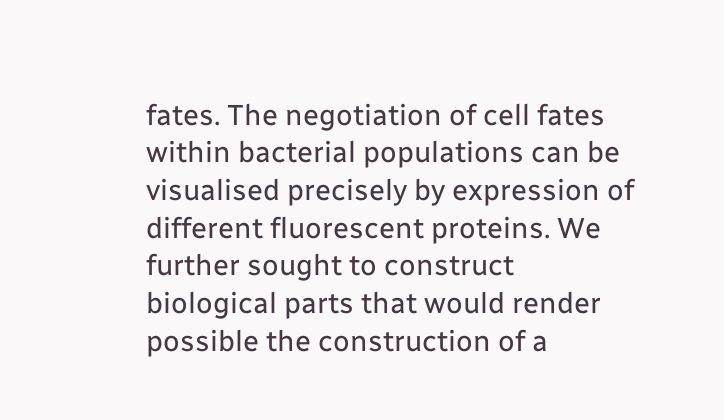fates. The negotiation of cell fates within bacterial populations can be visualised precisely by expression of different fluorescent proteins. We further sought to construct biological parts that would render possible the construction of a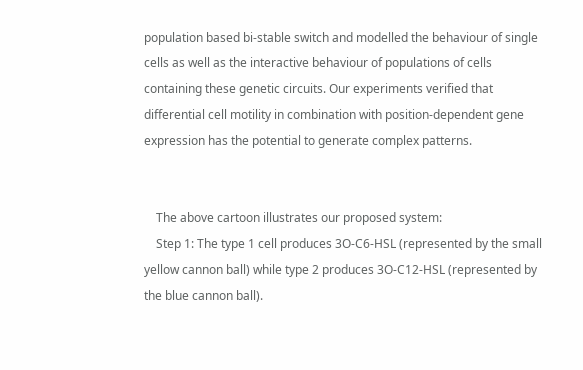population based bi-stable switch and modelled the behaviour of single cells as well as the interactive behaviour of populations of cells containing these genetic circuits. Our experiments verified that differential cell motility in combination with position-dependent gene expression has the potential to generate complex patterns.


    The above cartoon illustrates our proposed system:
    Step 1: The type 1 cell produces 3O-C6-HSL (represented by the small yellow cannon ball) while type 2 produces 3O-C12-HSL (represented by the blue cannon ball).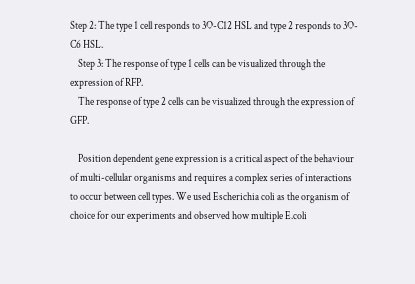Step 2: The type 1 cell responds to 3O-C12 HSL and type 2 responds to 3O-C6 HSL.
    Step 3: The response of type 1 cells can be visualized through the expression of RFP.
    The response of type 2 cells can be visualized through the expression of GFP.

    Position dependent gene expression is a critical aspect of the behaviour of multi-cellular organisms and requires a complex series of interactions to occur between cell types. We used Escherichia coli as the organism of choice for our experiments and observed how multiple E.coli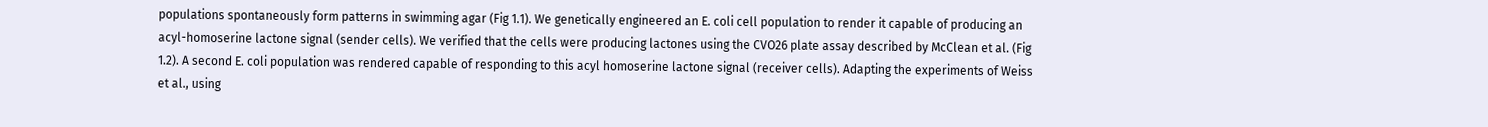populations spontaneously form patterns in swimming agar (Fig 1.1). We genetically engineered an E. coli cell population to render it capable of producing an acyl-homoserine lactone signal (sender cells). We verified that the cells were producing lactones using the CVO26 plate assay described by McClean et al. (Fig 1.2). A second E. coli population was rendered capable of responding to this acyl homoserine lactone signal (receiver cells). Adapting the experiments of Weiss et al., using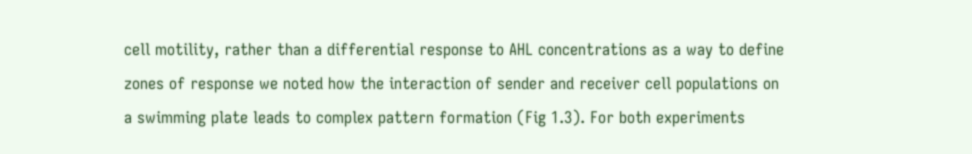cell motility, rather than a differential response to AHL concentrations as a way to define zones of response we noted how the interaction of sender and receiver cell populations on a swimming plate leads to complex pattern formation (Fig 1.3). For both experiments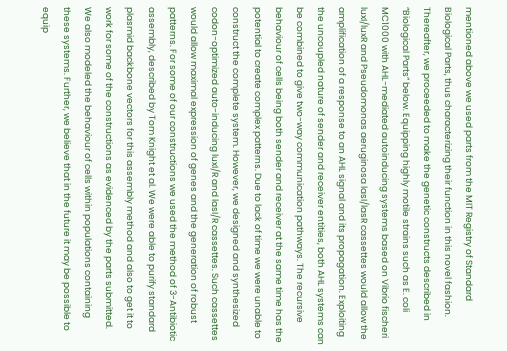mentioned above we used parts from the MIT Registry of Standard Biological Parts, thus characterizing their function in this novel fashion. Thereafter, we proceeded to make the genetic constructs described in “Biological Parts” below. Equipping highly motile strains such as E. coli MC1000 with AHL-mediated autoinducing systems based on Vibrio fischeri luxI/luxR and Pseudomonas aeruginosa lasI/lasR cassettes would allow the amplification of a response to an AHL signal and its propagation. Exploiting the uncoupled nature of sender and receiver entities, both AHL systems can be combined to give two-way communication pathways. The recursive behaviour of cells being both sender and receiver at the same time has the potential to create complex patterns. Due to lack of time we were unable to construct the complete system. However, we designed and synthesized codon-optimized auto-inducing luxI/R and lasI/R cassettes. Such cassettes would allow maximal expression of genes and the generation of robust patterns. For some of our constructions we used the method of 3-Antibiotic assembly, described by Tom Knight et al. We were able to purify standard plasmid backbone vectors for this assembly method and also to get it to work for some of the constructions as evidenced by the parts submitted. We also modeled the behaviour of cells within populations containing these systems. Further, we believe that in the future it may be possible to equip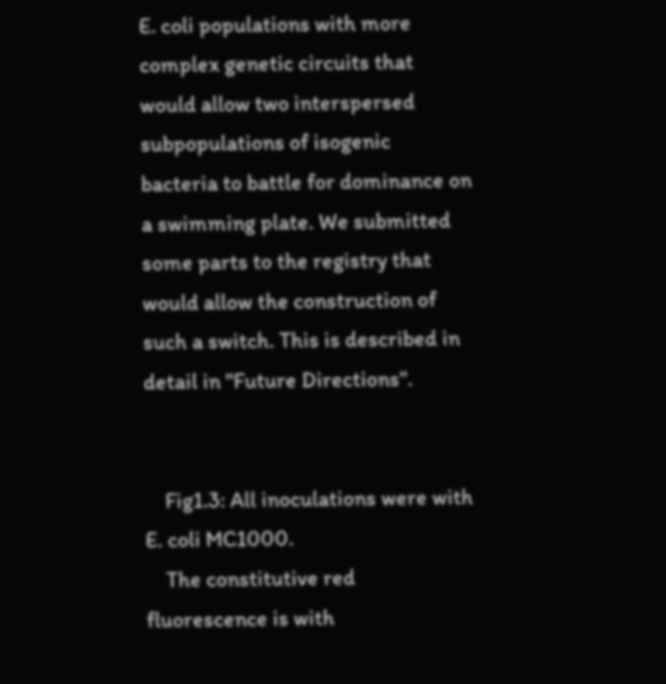E. coli populations with more complex genetic circuits that would allow two interspersed subpopulations of isogenic bacteria to battle for dominance on a swimming plate. We submitted some parts to the registry that would allow the construction of such a switch. This is described in detail in "Future Directions".


    Fig1.3: All inoculations were with E. coli MC1000.
    The constitutive red fluorescence is with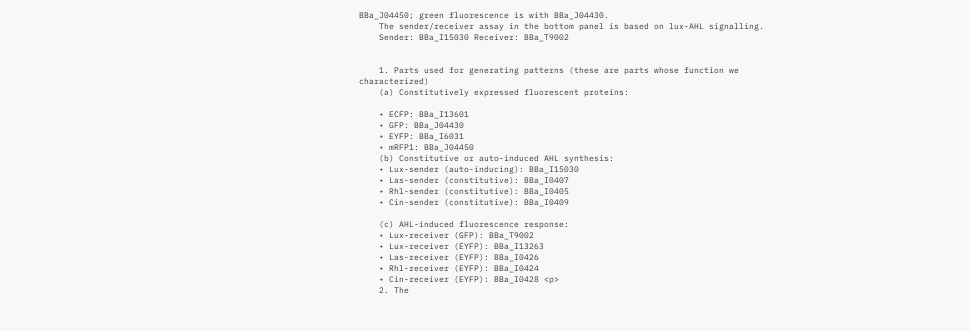BBa_J04450; green fluorescence is with BBa_J04430.
    The sender/receiver assay in the bottom panel is based on lux-AHL signalling.
    Sender: BBa_I15030 Receiver: BBa_T9002


    1. Parts used for generating patterns (these are parts whose function we characterized)
    (a) Constitutively expressed fluorescent proteins:

    • ECFP: BBa_I13601
    • GFP: BBa_J04430
    • EYFP: BBa_I6031
    • mRFP1: BBa_J04450
    (b) Constitutive or auto-induced AHL synthesis:
    • Lux-sender (auto-inducing): BBa_I15030
    • Las-sender (constitutive): BBa_I0407
    • Rhl-sender (constitutive): BBa_I0405
    • Cin-sender (constitutive): BBa_I0409

    (c) AHL-induced fluorescence response:
    • Lux-receiver (GFP): BBa_T9002
    • Lux-receiver (EYFP): BBa_I13263
    • Las-receiver (EYFP): BBa_I0426
    • Rhl-receiver (EYFP): BBa_I0424
    • Cin-receiver (EYFP): BBa_I0428 <p>
    2. The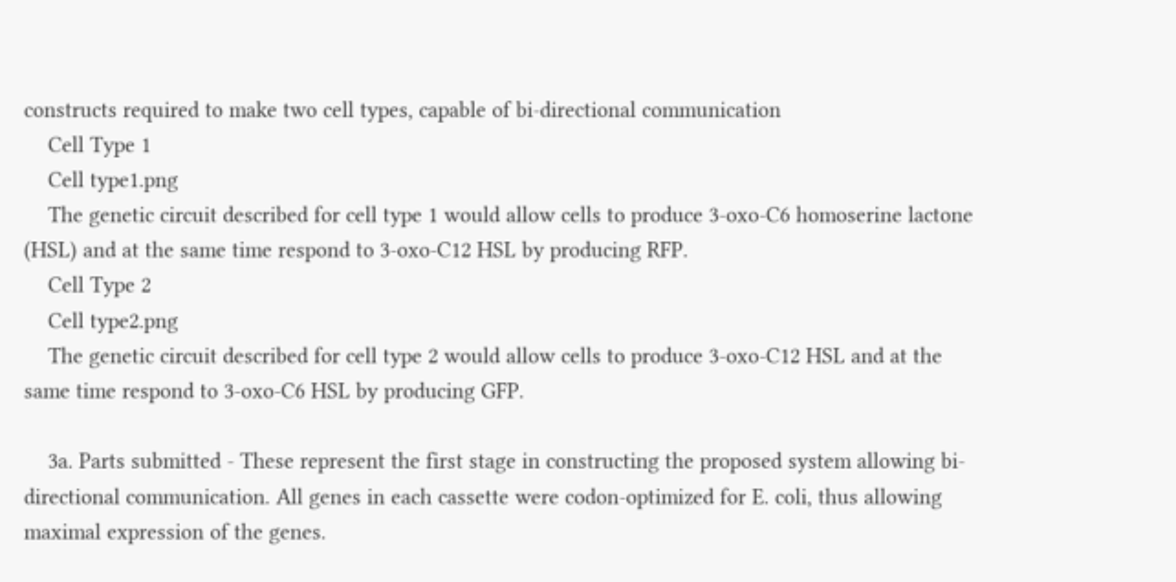constructs required to make two cell types, capable of bi-directional communication
    Cell Type 1
    Cell type1.png
    The genetic circuit described for cell type 1 would allow cells to produce 3-oxo-C6 homoserine lactone (HSL) and at the same time respond to 3-oxo-C12 HSL by producing RFP.
    Cell Type 2
    Cell type2.png
    The genetic circuit described for cell type 2 would allow cells to produce 3-oxo-C12 HSL and at the same time respond to 3-oxo-C6 HSL by producing GFP.

    3a. Parts submitted - These represent the first stage in constructing the proposed system allowing bi-directional communication. All genes in each cassette were codon-optimized for E. coli, thus allowing maximal expression of the genes.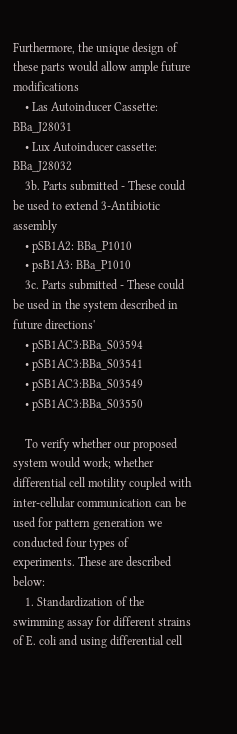Furthermore, the unique design of these parts would allow ample future modifications
    • Las Autoinducer Cassette: BBa_J28031
    • Lux Autoinducer cassette: BBa_J28032
    3b. Parts submitted - These could be used to extend 3-Antibiotic assembly
    • pSB1A2: BBa_P1010
    • psB1A3: BBa_P1010
    3c. Parts submitted - These could be used in the system described in future directions'
    • pSB1AC3:BBa_S03594
    • pSB1AC3:BBa_S03541
    • pSB1AC3:BBa_S03549
    • pSB1AC3:BBa_S03550

    To verify whether our proposed system would work; whether differential cell motility coupled with inter-cellular communication can be used for pattern generation we conducted four types of experiments. These are described below:
    1. Standardization of the swimming assay for different strains of E. coli and using differential cell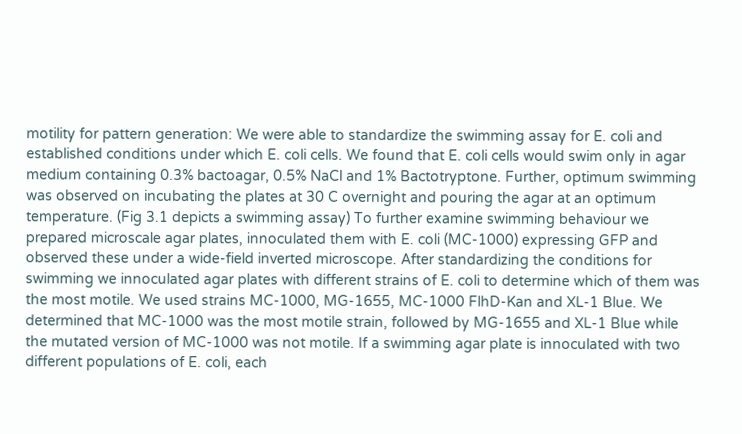motility for pattern generation: We were able to standardize the swimming assay for E. coli and established conditions under which E. coli cells. We found that E. coli cells would swim only in agar medium containing 0.3% bactoagar, 0.5% NaCl and 1% Bactotryptone. Further, optimum swimming was observed on incubating the plates at 30 C overnight and pouring the agar at an optimum temperature. (Fig 3.1 depicts a swimming assay) To further examine swimming behaviour we prepared microscale agar plates, innoculated them with E. coli (MC-1000) expressing GFP and observed these under a wide-field inverted microscope. After standardizing the conditions for swimming we innoculated agar plates with different strains of E. coli to determine which of them was the most motile. We used strains MC-1000, MG-1655, MC-1000 FlhD-Kan and XL-1 Blue. We determined that MC-1000 was the most motile strain, followed by MG-1655 and XL-1 Blue while the mutated version of MC-1000 was not motile. If a swimming agar plate is innoculated with two different populations of E. coli, each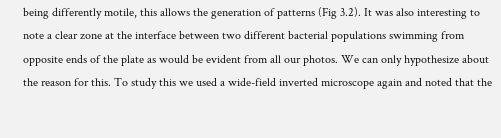being differently motile, this allows the generation of patterns (Fig 3.2). It was also interesting to note a clear zone at the interface between two different bacterial populations swimming from opposite ends of the plate as would be evident from all our photos. We can only hypothesize about the reason for this. To study this we used a wide-field inverted microscope again and noted that the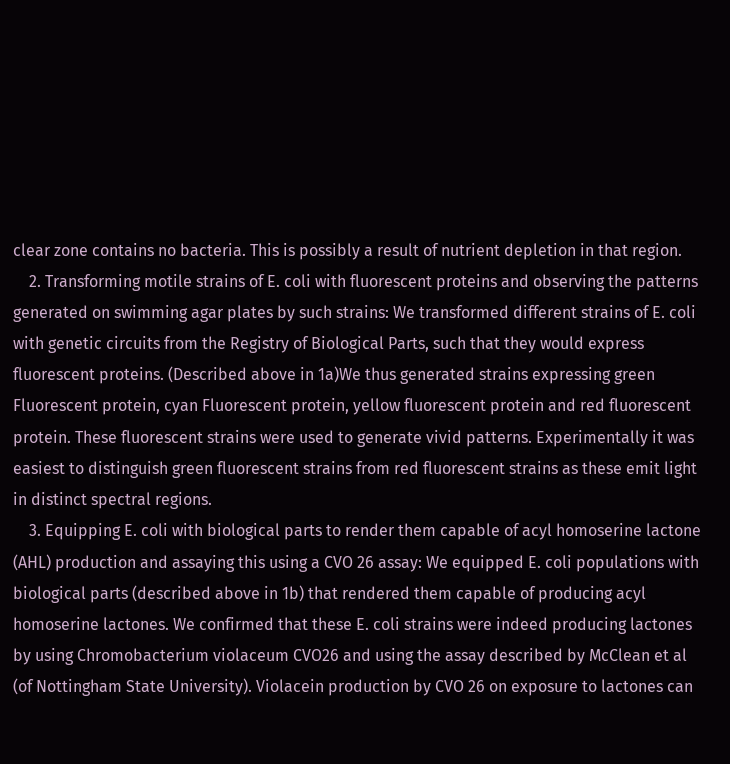clear zone contains no bacteria. This is possibly a result of nutrient depletion in that region.
    2. Transforming motile strains of E. coli with fluorescent proteins and observing the patterns generated on swimming agar plates by such strains: We transformed different strains of E. coli with genetic circuits from the Registry of Biological Parts, such that they would express fluorescent proteins. (Described above in 1a)We thus generated strains expressing green Fluorescent protein, cyan Fluorescent protein, yellow fluorescent protein and red fluorescent protein. These fluorescent strains were used to generate vivid patterns. Experimentally it was easiest to distinguish green fluorescent strains from red fluorescent strains as these emit light in distinct spectral regions.
    3. Equipping E. coli with biological parts to render them capable of acyl homoserine lactone (AHL) production and assaying this using a CVO 26 assay: We equipped E. coli populations with biological parts (described above in 1b) that rendered them capable of producing acyl homoserine lactones. We confirmed that these E. coli strains were indeed producing lactones by using Chromobacterium violaceum CVO26 and using the assay described by McClean et al (of Nottingham State University). Violacein production by CVO 26 on exposure to lactones can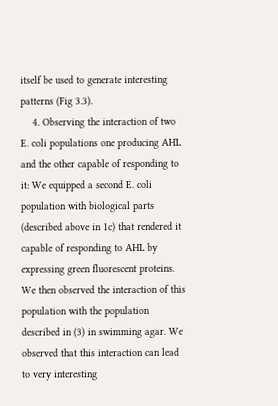itself be used to generate interesting patterns (Fig 3.3).
    4. Observing the interaction of two E. coli populations one producing AHL and the other capable of responding to it: We equipped a second E. coli population with biological parts (described above in 1c) that rendered it capable of responding to AHL by expressing green fluorescent proteins. We then observed the interaction of this population with the population described in (3) in swimming agar. We observed that this interaction can lead to very interesting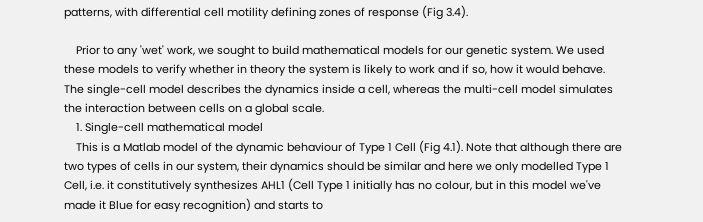patterns, with differential cell motility defining zones of response (Fig 3.4).

    Prior to any 'wet' work, we sought to build mathematical models for our genetic system. We used these models to verify whether in theory the system is likely to work and if so, how it would behave. The single-cell model describes the dynamics inside a cell, whereas the multi-cell model simulates the interaction between cells on a global scale.
    1. Single-cell mathematical model
    This is a Matlab model of the dynamic behaviour of Type 1 Cell (Fig 4.1). Note that although there are two types of cells in our system, their dynamics should be similar and here we only modelled Type 1 Cell, i.e. it constitutively synthesizes AHL1 (Cell Type 1 initially has no colour, but in this model we've made it Blue for easy recognition) and starts to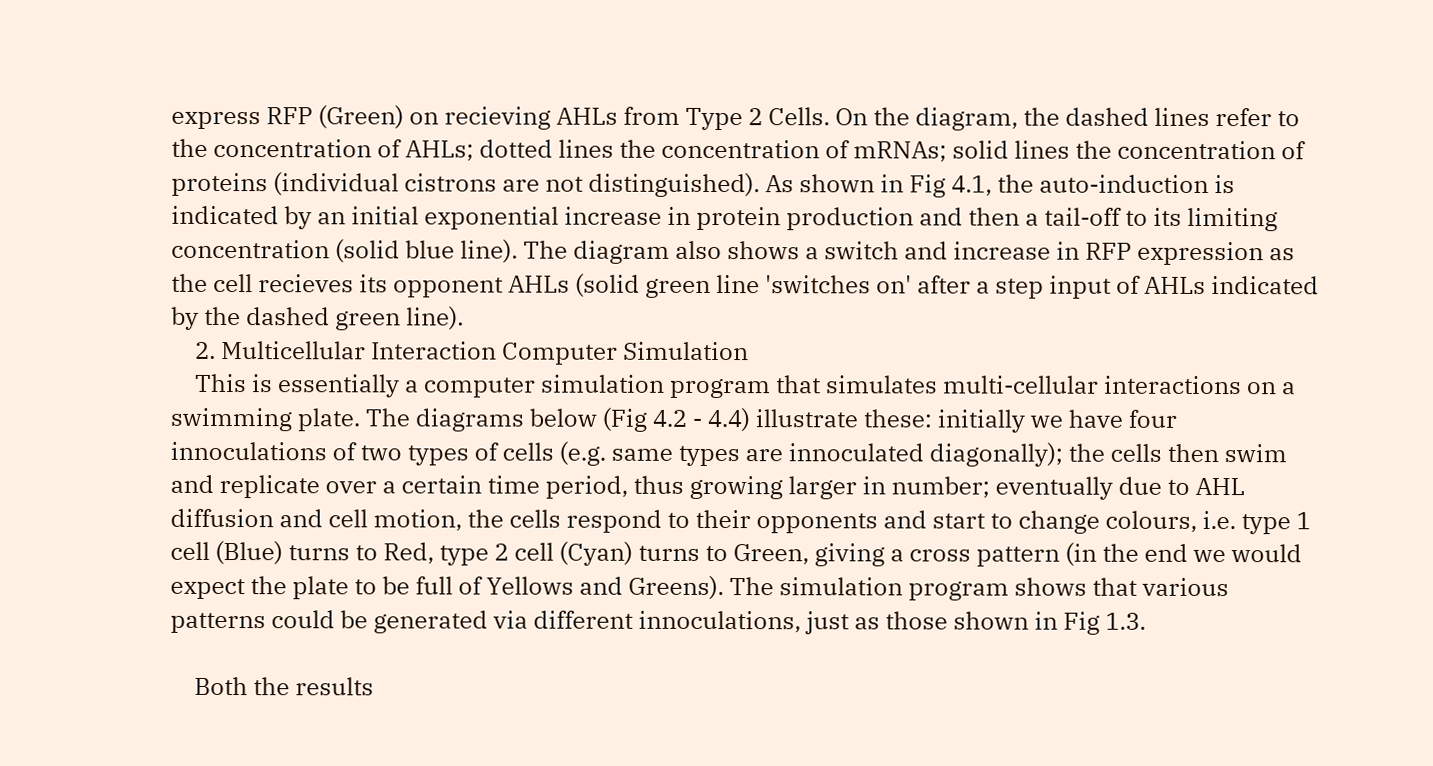express RFP (Green) on recieving AHLs from Type 2 Cells. On the diagram, the dashed lines refer to the concentration of AHLs; dotted lines the concentration of mRNAs; solid lines the concentration of proteins (individual cistrons are not distinguished). As shown in Fig 4.1, the auto-induction is indicated by an initial exponential increase in protein production and then a tail-off to its limiting concentration (solid blue line). The diagram also shows a switch and increase in RFP expression as the cell recieves its opponent AHLs (solid green line 'switches on' after a step input of AHLs indicated by the dashed green line).
    2. Multicellular Interaction Computer Simulation
    This is essentially a computer simulation program that simulates multi-cellular interactions on a swimming plate. The diagrams below (Fig 4.2 - 4.4) illustrate these: initially we have four innoculations of two types of cells (e.g. same types are innoculated diagonally); the cells then swim and replicate over a certain time period, thus growing larger in number; eventually due to AHL diffusion and cell motion, the cells respond to their opponents and start to change colours, i.e. type 1 cell (Blue) turns to Red, type 2 cell (Cyan) turns to Green, giving a cross pattern (in the end we would expect the plate to be full of Yellows and Greens). The simulation program shows that various patterns could be generated via different innoculations, just as those shown in Fig 1.3.

    Both the results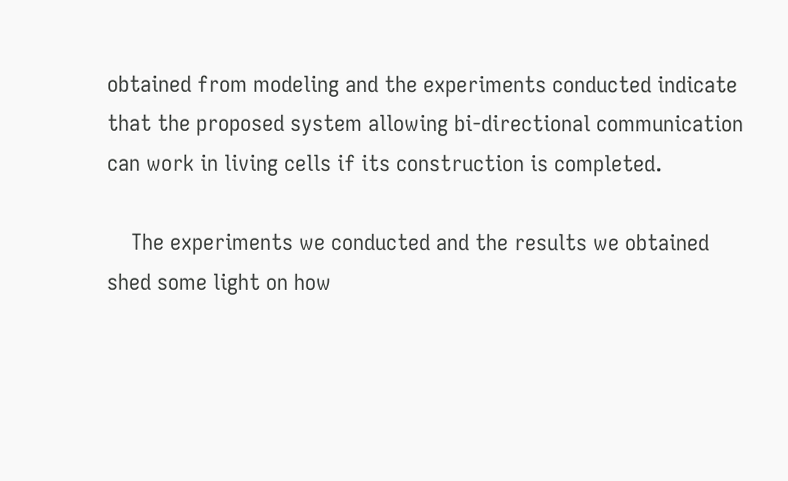obtained from modeling and the experiments conducted indicate that the proposed system allowing bi-directional communication can work in living cells if its construction is completed.

    The experiments we conducted and the results we obtained shed some light on how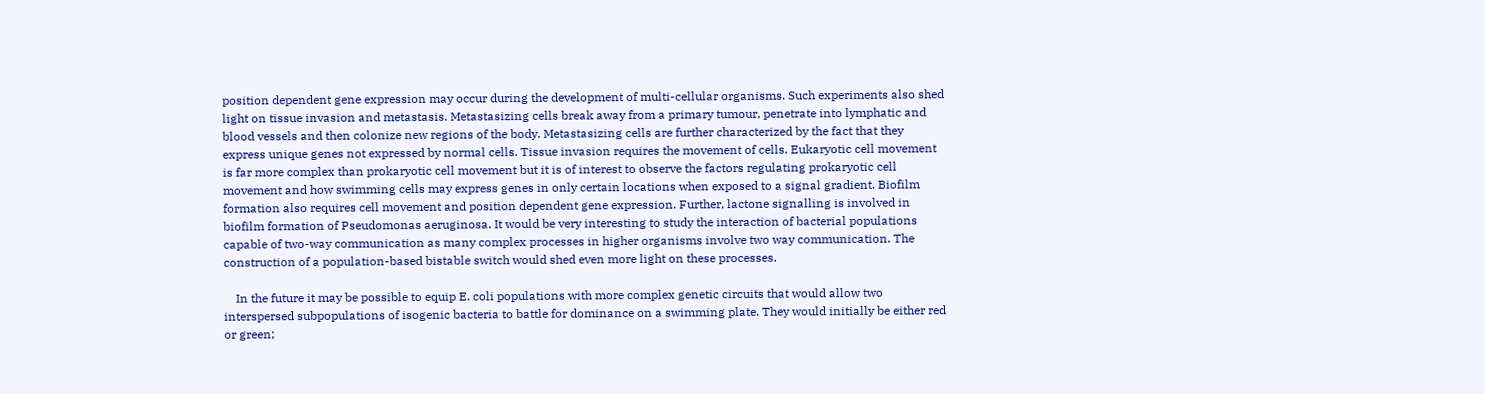position dependent gene expression may occur during the development of multi-cellular organisms. Such experiments also shed light on tissue invasion and metastasis. Metastasizing cells break away from a primary tumour, penetrate into lymphatic and blood vessels and then colonize new regions of the body. Metastasizing cells are further characterized by the fact that they express unique genes not expressed by normal cells. Tissue invasion requires the movement of cells. Eukaryotic cell movement is far more complex than prokaryotic cell movement but it is of interest to observe the factors regulating prokaryotic cell movement and how swimming cells may express genes in only certain locations when exposed to a signal gradient. Biofilm formation also requires cell movement and position dependent gene expression. Further, lactone signalling is involved in biofilm formation of Pseudomonas aeruginosa. It would be very interesting to study the interaction of bacterial populations capable of two-way communication as many complex processes in higher organisms involve two way communication. The construction of a population-based bistable switch would shed even more light on these processes.

    In the future it may be possible to equip E. coli populations with more complex genetic circuits that would allow two interspersed subpopulations of isogenic bacteria to battle for dominance on a swimming plate. They would initially be either red or green;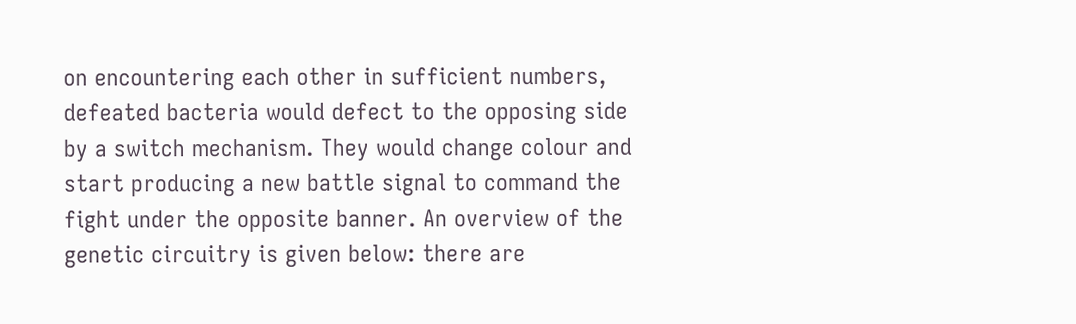on encountering each other in sufficient numbers, defeated bacteria would defect to the opposing side by a switch mechanism. They would change colour and start producing a new battle signal to command the fight under the opposite banner. An overview of the genetic circuitry is given below: there are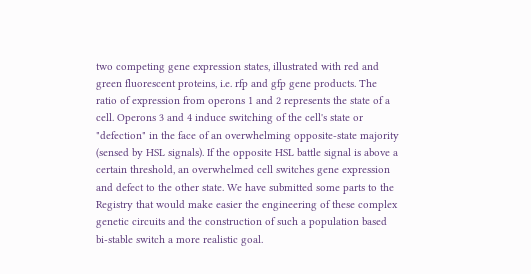two competing gene expression states, illustrated with red and green fluorescent proteins, i.e. rfp and gfp gene products. The ratio of expression from operons 1 and 2 represents the state of a cell. Operons 3 and 4 induce switching of the cell's state or "defection" in the face of an overwhelming opposite-state majority (sensed by HSL signals). If the opposite HSL battle signal is above a certain threshold, an overwhelmed cell switches gene expression and defect to the other state. We have submitted some parts to the Registry that would make easier the engineering of these complex genetic circuits and the construction of such a population based bi-stable switch a more realistic goal.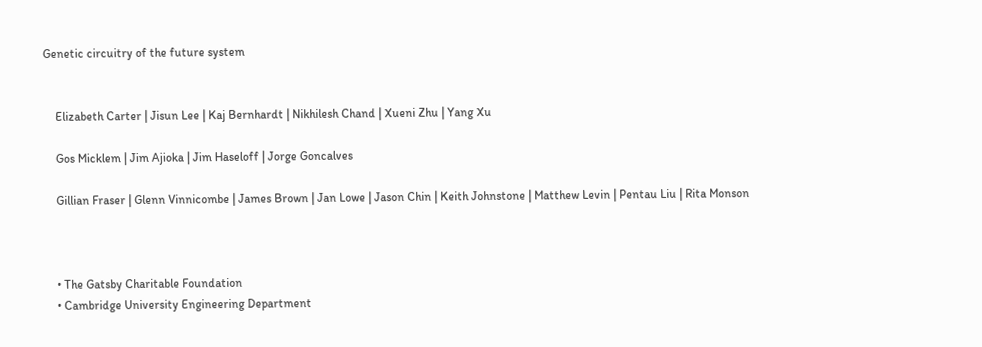Genetic circuitry of the future system


    Elizabeth Carter | Jisun Lee | Kaj Bernhardt | Nikhilesh Chand | Xueni Zhu | Yang Xu

    Gos Micklem | Jim Ajioka | Jim Haseloff | Jorge Goncalves

    Gillian Fraser | Glenn Vinnicombe | James Brown | Jan Lowe | Jason Chin | Keith Johnstone | Matthew Levin | Pentau Liu | Rita Monson



    • The Gatsby Charitable Foundation
    • Cambridge University Engineering Department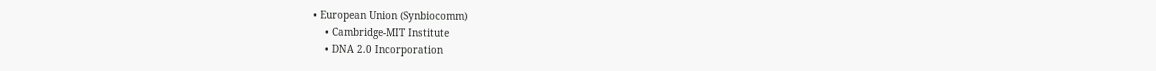• European Union (Synbiocomm)
    • Cambridge-MIT Institute
    • DNA 2.0 Incorporation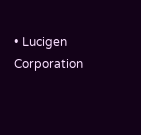• Lucigen Corporation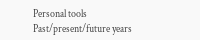Personal tools
Past/present/future years